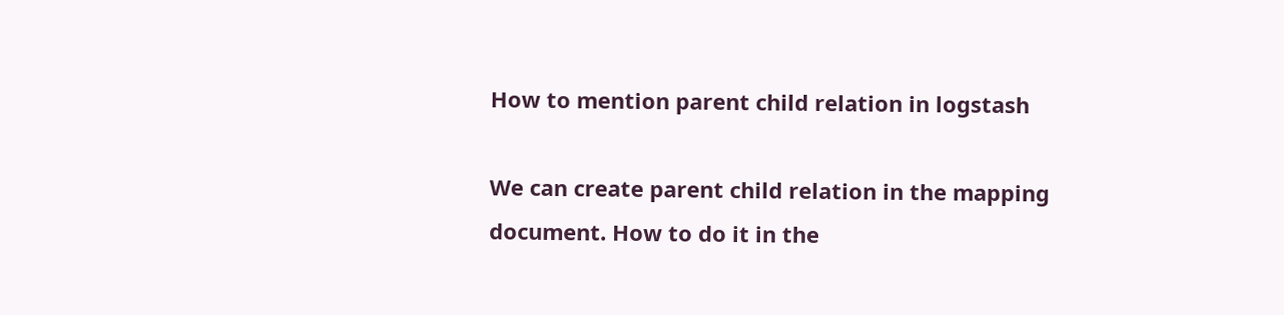How to mention parent child relation in logstash

We can create parent child relation in the mapping document. How to do it in the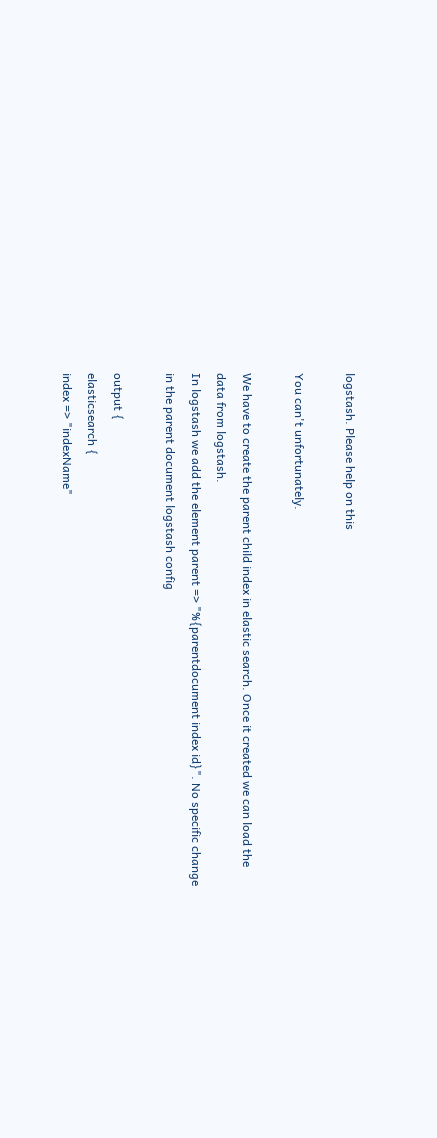logstash. Please help on this

You can't unfortunately.

We have to create the parent child index in elastic search. Once it created we can load the data from logstash.
In logstash we add the element parent => "%{parentdocument index id}". No specific change in the parent document logstash config

output {
elasticsearch {
index => "indexName"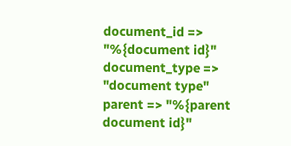document_id => "%{document id}"
document_type => "document type"
parent => "%{parent document id}"